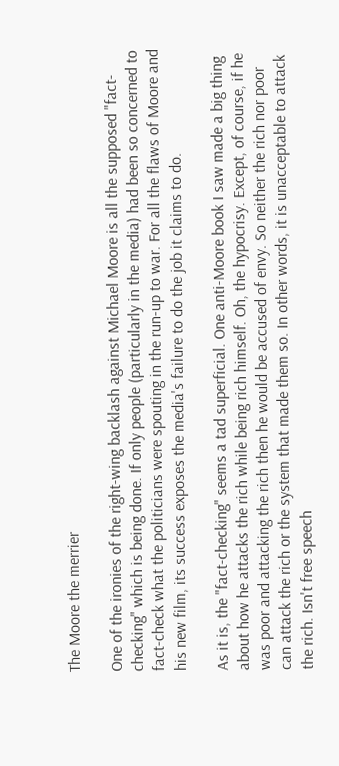The Moore the merrier

One of the ironies of the right-wing backlash against Michael Moore is all the supposed "fact-checking" which is being done. If only people (particularly in the media) had been so concerned to fact-check what the politicians were spouting in the run-up to war. For all the flaws of Moore and his new film, its success exposes the media's failure to do the job it claims to do.

As it is, the "fact-checking" seems a tad superficial. One anti-Moore book I saw made a big thing about how he attacks the rich while being rich himself. Oh, the hypocrisy. Except, of course, if he was poor and attacking the rich then he would be accused of envy. So neither the rich nor poor can attack the rich or the system that made them so. In other words, it is unacceptable to attack the rich. Isn't free speech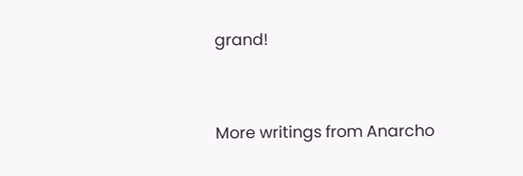grand!


More writings from Anarcho